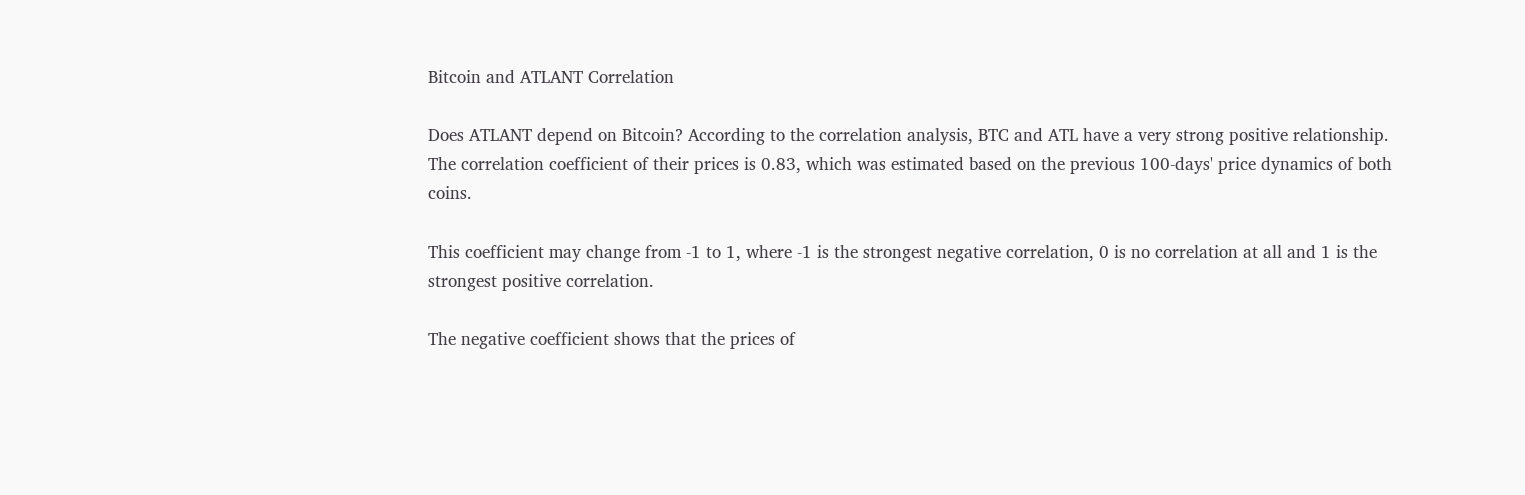Bitcoin and ATLANT Correlation

Does ATLANT depend on Bitcoin? According to the correlation analysis, BTC and ATL have a very strong positive relationship. The correlation coefficient of their prices is 0.83, which was estimated based on the previous 100-days' price dynamics of both coins.

This coefficient may change from -1 to 1, where -1 is the strongest negative correlation, 0 is no correlation at all and 1 is the strongest positive correlation.

The negative coefficient shows that the prices of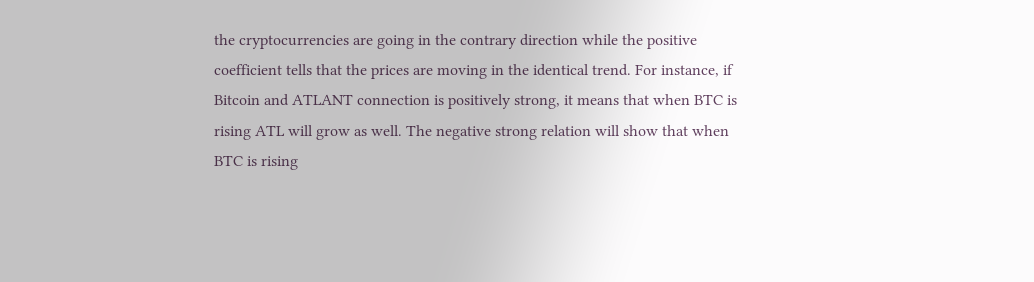the cryptocurrencies are going in the contrary direction while the positive coefficient tells that the prices are moving in the identical trend. For instance, if Bitcoin and ATLANT connection is positively strong, it means that when BTC is rising ATL will grow as well. The negative strong relation will show that when BTC is rising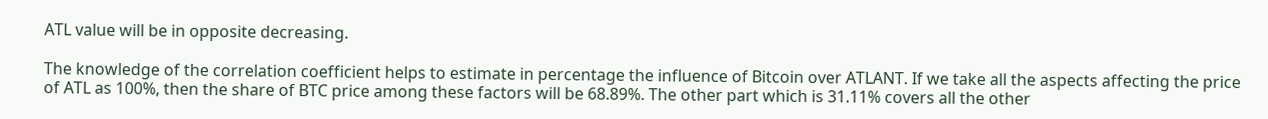ATL value will be in opposite decreasing.

The knowledge of the correlation coefficient helps to estimate in percentage the influence of Bitcoin over ATLANT. If we take all the aspects affecting the price of ATL as 100%, then the share of BTC price among these factors will be 68.89%. The other part which is 31.11% covers all the other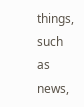things, such as news,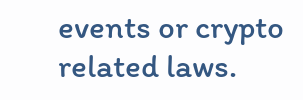events or crypto related laws.